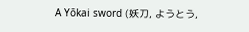A Yōkai sword (妖刀, ようとう,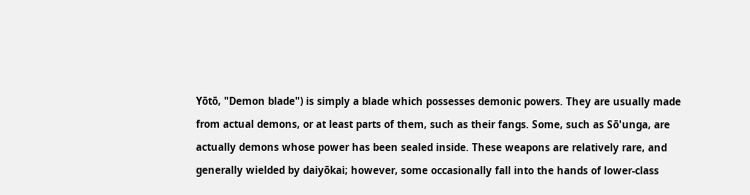Yōtō, "Demon blade") is simply a blade which possesses demonic powers. They are usually made from actual demons, or at least parts of them, such as their fangs. Some, such as Sō'unga, are actually demons whose power has been sealed inside. These weapons are relatively rare, and generally wielded by daiyōkai; however, some occasionally fall into the hands of lower-class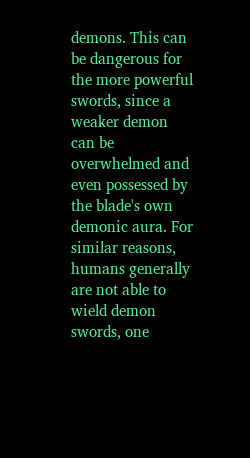demons. This can be dangerous for the more powerful swords, since a weaker demon can be overwhelmed and even possessed by the blade's own demonic aura. For similar reasons, humans generally are not able to wield demon swords, one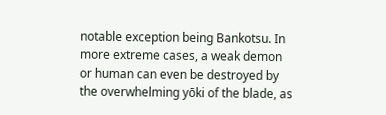notable exception being Bankotsu. In more extreme cases, a weak demon or human can even be destroyed by the overwhelming yōki of the blade, as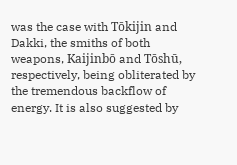was the case with Tōkijin and Dakki, the smiths of both weapons, Kaijinbō and Tōshū, respectively, being obliterated by the tremendous backflow of energy. It is also suggested by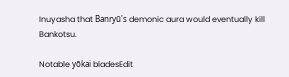Inuyasha that Banryū's demonic aura would eventually kill Bankotsu.

Notable yōkai bladesEdit